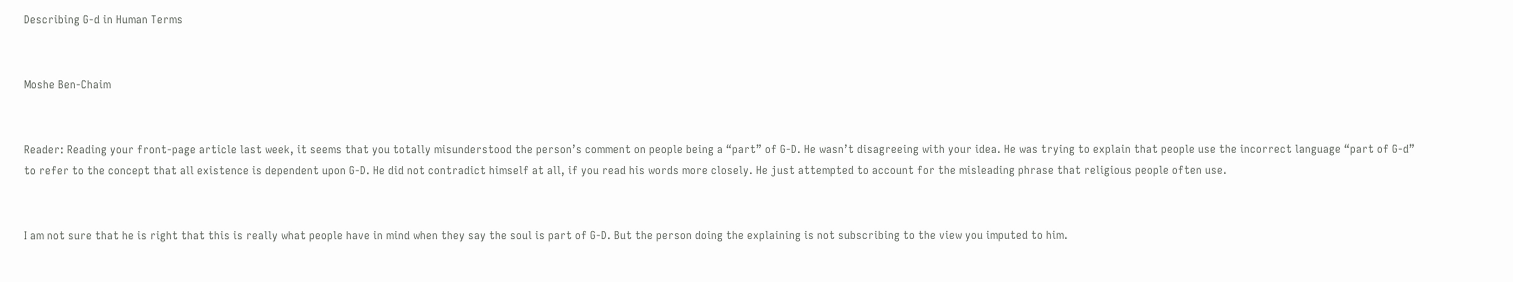Describing G-d in Human Terms


Moshe Ben-Chaim


Reader: Reading your front-page article last week, it seems that you totally misunderstood the person’s comment on people being a “part” of G-D. He wasn’t disagreeing with your idea. He was trying to explain that people use the incorrect language “part of G-d” to refer to the concept that all existence is dependent upon G-D. He did not contradict himself at all, if you read his words more closely. He just attempted to account for the misleading phrase that religious people often use.


I am not sure that he is right that this is really what people have in mind when they say the soul is part of G-D. But the person doing the explaining is not subscribing to the view you imputed to him.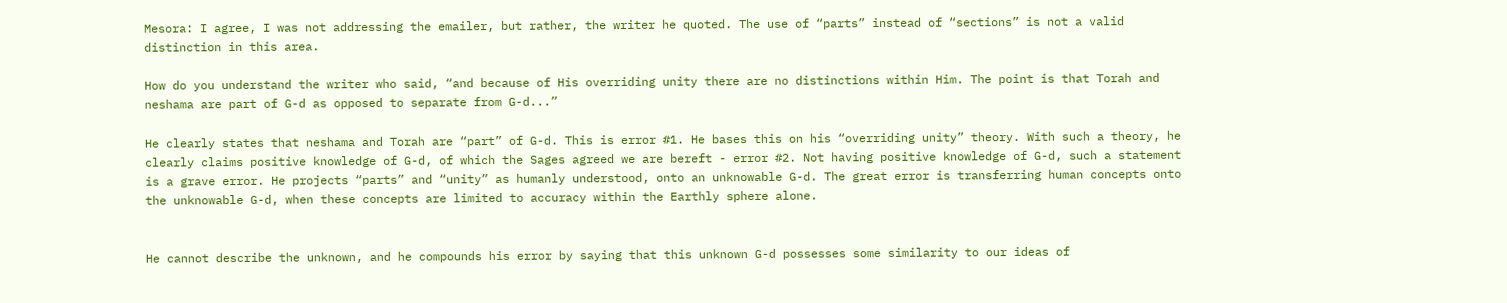Mesora: I agree, I was not addressing the emailer, but rather, the writer he quoted. The use of “parts” instead of “sections” is not a valid distinction in this area.

How do you understand the writer who said, “and because of His overriding unity there are no distinctions within Him. The point is that Torah and neshama are part of G-d as opposed to separate from G-d...”

He clearly states that neshama and Torah are “part” of G-d. This is error #1. He bases this on his “overriding unity” theory. With such a theory, he clearly claims positive knowledge of G-d, of which the Sages agreed we are bereft - error #2. Not having positive knowledge of G-d, such a statement is a grave error. He projects “parts” and “unity” as humanly understood, onto an unknowable G-d. The great error is transferring human concepts onto the unknowable G-d, when these concepts are limited to accuracy within the Earthly sphere alone.


He cannot describe the unknown, and he compounds his error by saying that this unknown G-d possesses some similarity to our ideas of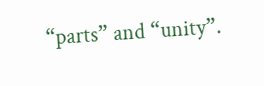“parts” and “unity”.